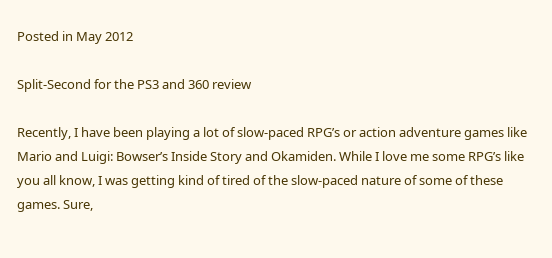Posted in May 2012

Split-Second for the PS3 and 360 review

Recently, I have been playing a lot of slow-paced RPG’s or action adventure games like Mario and Luigi: Bowser’s Inside Story and Okamiden. While I love me some RPG’s like you all know, I was getting kind of tired of the slow-paced nature of some of these games. Sure,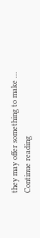they may offer something to make … Continue reading